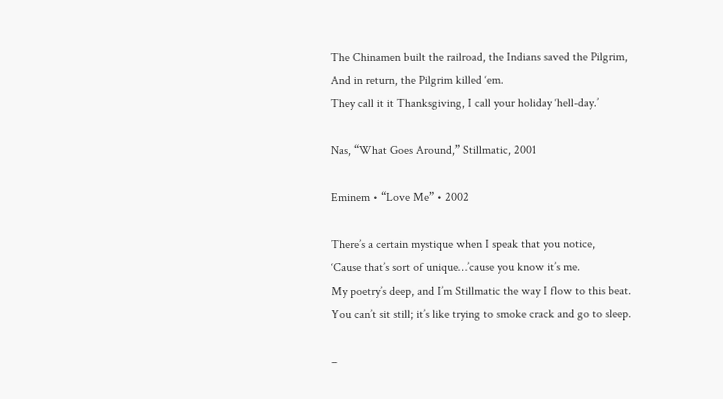The Chinamen built the railroad, the Indians saved the Pilgrim,
And in return, the Pilgrim killed ‘em.
They call it it Thanksgiving, I call your holiday ‘hell-day.’

Nas, “What Goes Around,” Stillmatic, 2001

Eminem • “Love Me” • 2002

There’s a certain mystique when I speak that you notice,
‘Cause that’s sort of unique…’cause you know it’s me.
My poetry’s deep, and I’m Stillmatic the way I flow to this beat.
You can’t sit still; it’s like trying to smoke crack and go to sleep.

–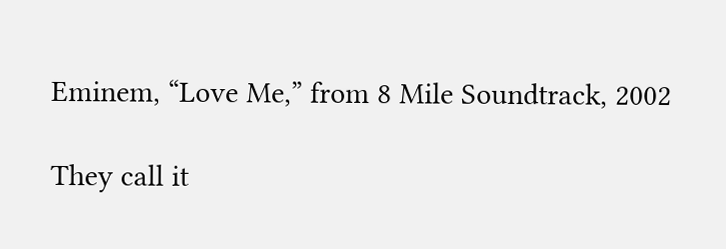Eminem, “Love Me,” from 8 Mile Soundtrack, 2002

They call it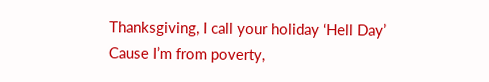Thanksgiving, I call your holiday ‘Hell Day’
Cause I’m from poverty,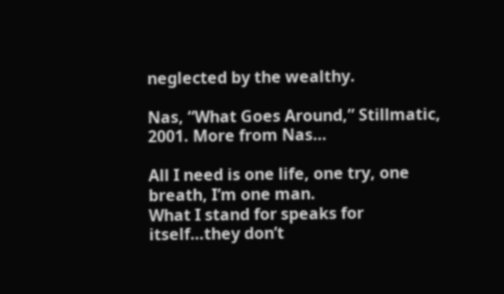neglected by the wealthy.

Nas, “What Goes Around,” Stillmatic, 2001. More from Nas…

All I need is one life, one try, one breath, I’m one man.
What I stand for speaks for itself…they don’t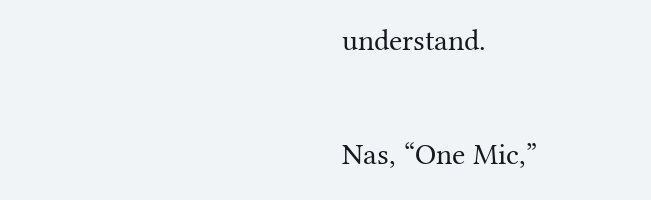understand.

Nas, “One Mic,”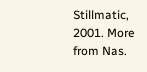Stillmatic, 2001. More from Nas.